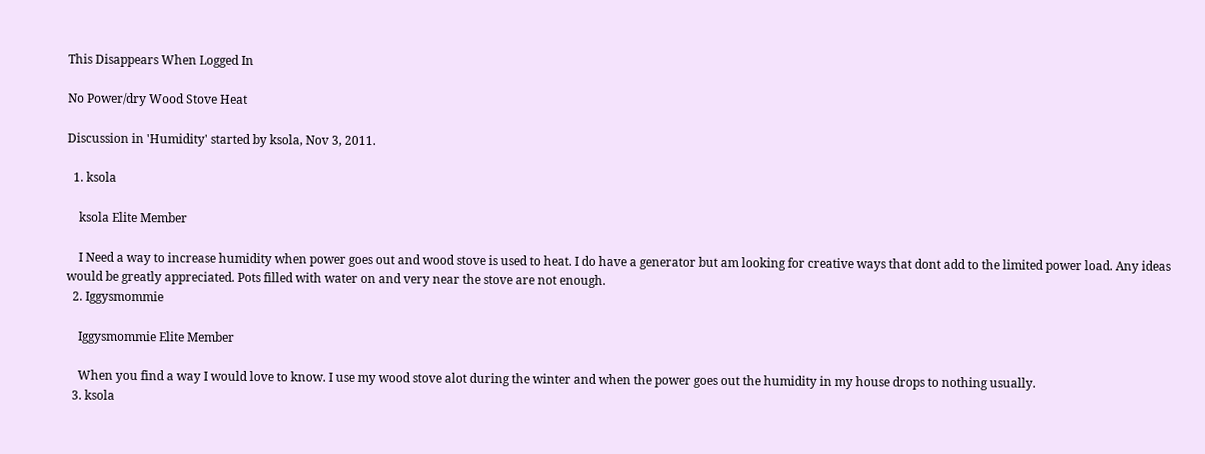This Disappears When Logged In

No Power/dry Wood Stove Heat

Discussion in 'Humidity' started by ksola, Nov 3, 2011.

  1. ksola

    ksola Elite Member

    I Need a way to increase humidity when power goes out and wood stove is used to heat. I do have a generator but am looking for creative ways that dont add to the limited power load. Any ideas would be greatly appreciated. Pots filled with water on and very near the stove are not enough.
  2. Iggysmommie

    Iggysmommie Elite Member

    When you find a way I would love to know. I use my wood stove alot during the winter and when the power goes out the humidity in my house drops to nothing usually.
  3. ksola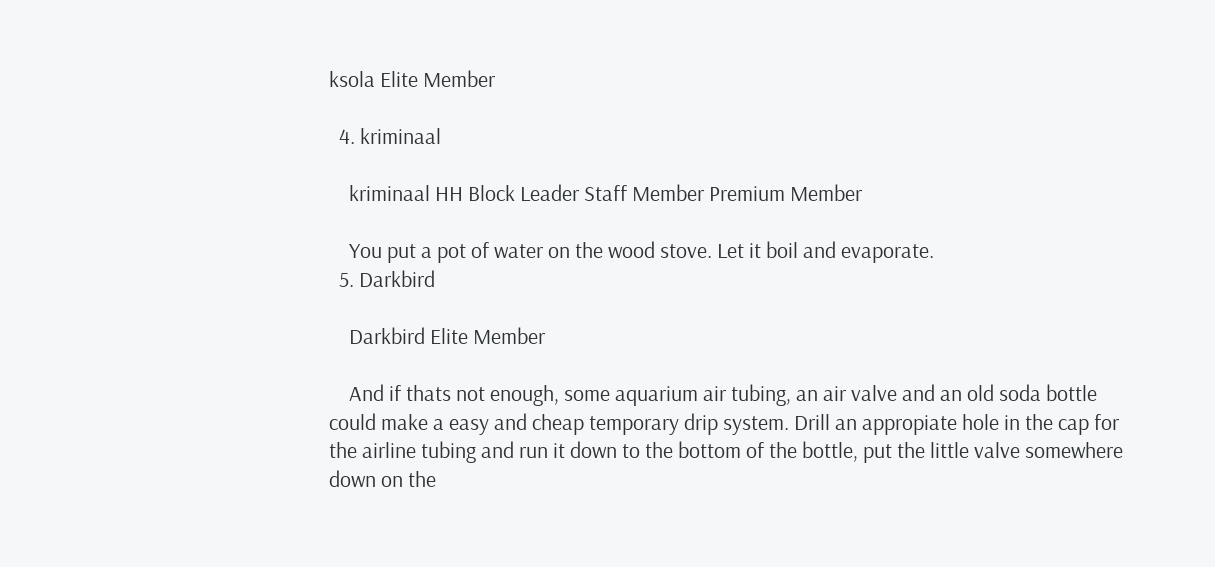ksola Elite Member

  4. kriminaal

    kriminaal HH Block Leader Staff Member Premium Member

    You put a pot of water on the wood stove. Let it boil and evaporate.
  5. Darkbird

    Darkbird Elite Member

    And if thats not enough, some aquarium air tubing, an air valve and an old soda bottle could make a easy and cheap temporary drip system. Drill an appropiate hole in the cap for the airline tubing and run it down to the bottom of the bottle, put the little valve somewhere down on the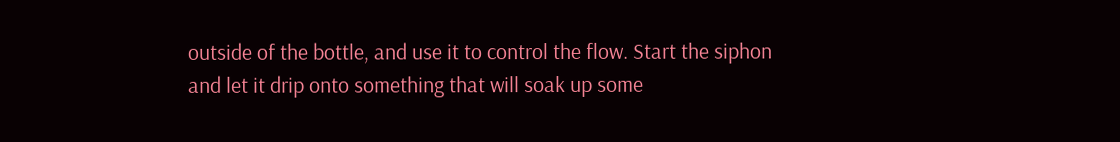outside of the bottle, and use it to control the flow. Start the siphon and let it drip onto something that will soak up some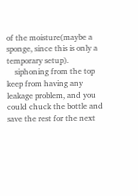of the moisture(maybe a sponge, since this is only a temporary setup).
    siphoning from the top keep from having any leakage problem, and you could chuck the bottle and save the rest for the next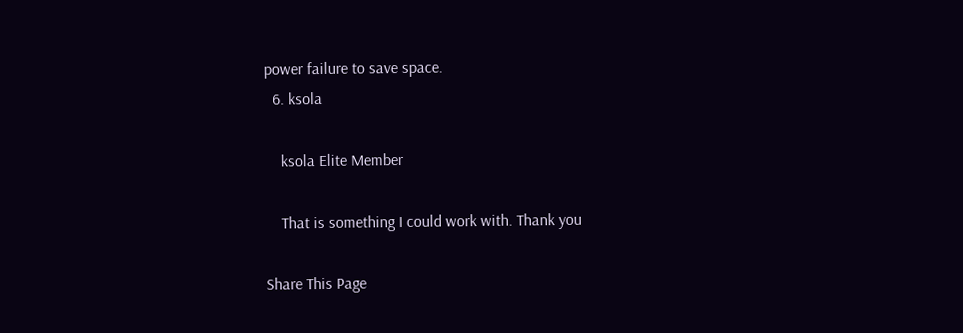power failure to save space.
  6. ksola

    ksola Elite Member

    That is something I could work with. Thank you

Share This Page